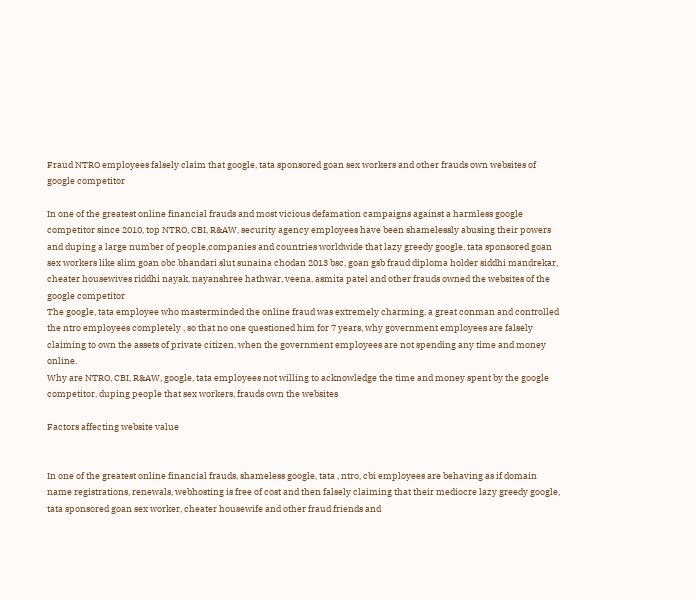Fraud NTRO employees falsely claim that google, tata sponsored goan sex workers and other frauds own websites of google competitor

In one of the greatest online financial frauds and most vicious defamation campaigns against a harmless google competitor since 2010, top NTRO, CBI, R&AW, security agency employees have been shamelessly abusing their powers and duping a large number of people,companies and countries worldwide that lazy greedy google, tata sponsored goan sex workers like slim goan obc bhandari slut sunaina chodan 2013 bsc, goan gsb fraud diploma holder siddhi mandrekar, cheater housewives riddhi nayak, nayanshree hathwar, veena, asmita patel and other frauds owned the websites of the google competitor
The google, tata employee who masterminded the online fraud was extremely charming, a great conman and controlled the ntro employees completely , so that no one questioned him for 7 years, why government employees are falsely claiming to own the assets of private citizen, when the government employees are not spending any time and money online.
Why are NTRO, CBI, R&AW, google, tata employees not willing to acknowledge the time and money spent by the google competitor, duping people that sex workers, frauds own the websites

Factors affecting website value


In one of the greatest online financial frauds, shameless google, tata , ntro, cbi employees are behaving as if domain name registrations, renewals, webhosting is free of cost and then falsely claiming that their mediocre lazy greedy google, tata sponsored goan sex worker, cheater housewife and other fraud friends and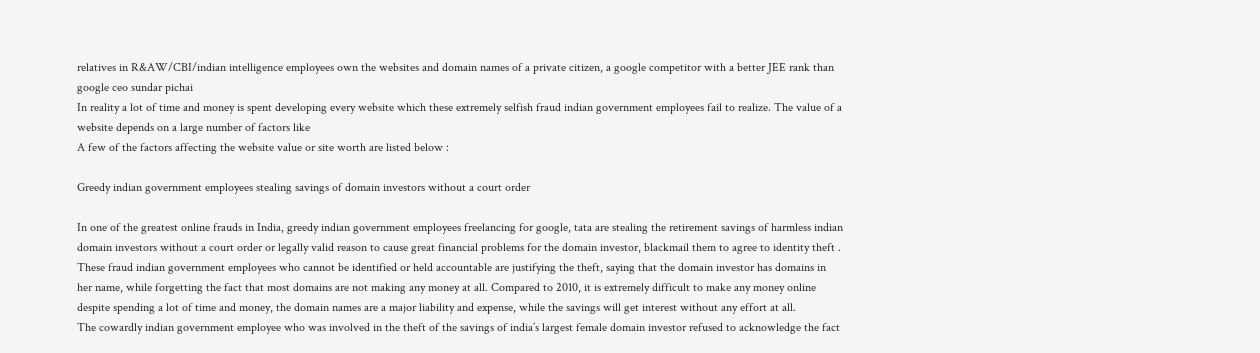relatives in R&AW/CBI/indian intelligence employees own the websites and domain names of a private citizen, a google competitor with a better JEE rank than google ceo sundar pichai
In reality a lot of time and money is spent developing every website which these extremely selfish fraud indian government employees fail to realize. The value of a website depends on a large number of factors like
A few of the factors affecting the website value or site worth are listed below :

Greedy indian government employees stealing savings of domain investors without a court order

In one of the greatest online frauds in India, greedy indian government employees freelancing for google, tata are stealing the retirement savings of harmless indian domain investors without a court order or legally valid reason to cause great financial problems for the domain investor, blackmail them to agree to identity theft .
These fraud indian government employees who cannot be identified or held accountable are justifying the theft, saying that the domain investor has domains in her name, while forgetting the fact that most domains are not making any money at all. Compared to 2010, it is extremely difficult to make any money online despite spending a lot of time and money, the domain names are a major liability and expense, while the savings will get interest without any effort at all.
The cowardly indian government employee who was involved in the theft of the savings of india’s largest female domain investor refused to acknowledge the fact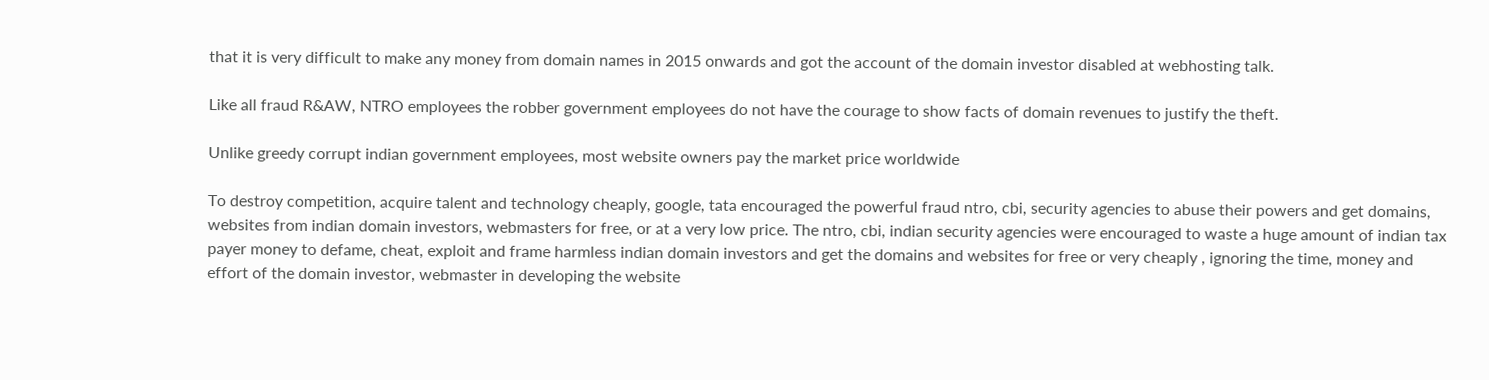that it is very difficult to make any money from domain names in 2015 onwards and got the account of the domain investor disabled at webhosting talk.

Like all fraud R&AW, NTRO employees the robber government employees do not have the courage to show facts of domain revenues to justify the theft.

Unlike greedy corrupt indian government employees, most website owners pay the market price worldwide

To destroy competition, acquire talent and technology cheaply, google, tata encouraged the powerful fraud ntro, cbi, security agencies to abuse their powers and get domains, websites from indian domain investors, webmasters for free, or at a very low price. The ntro, cbi, indian security agencies were encouraged to waste a huge amount of indian tax payer money to defame, cheat, exploit and frame harmless indian domain investors and get the domains and websites for free or very cheaply , ignoring the time, money and effort of the domain investor, webmaster in developing the website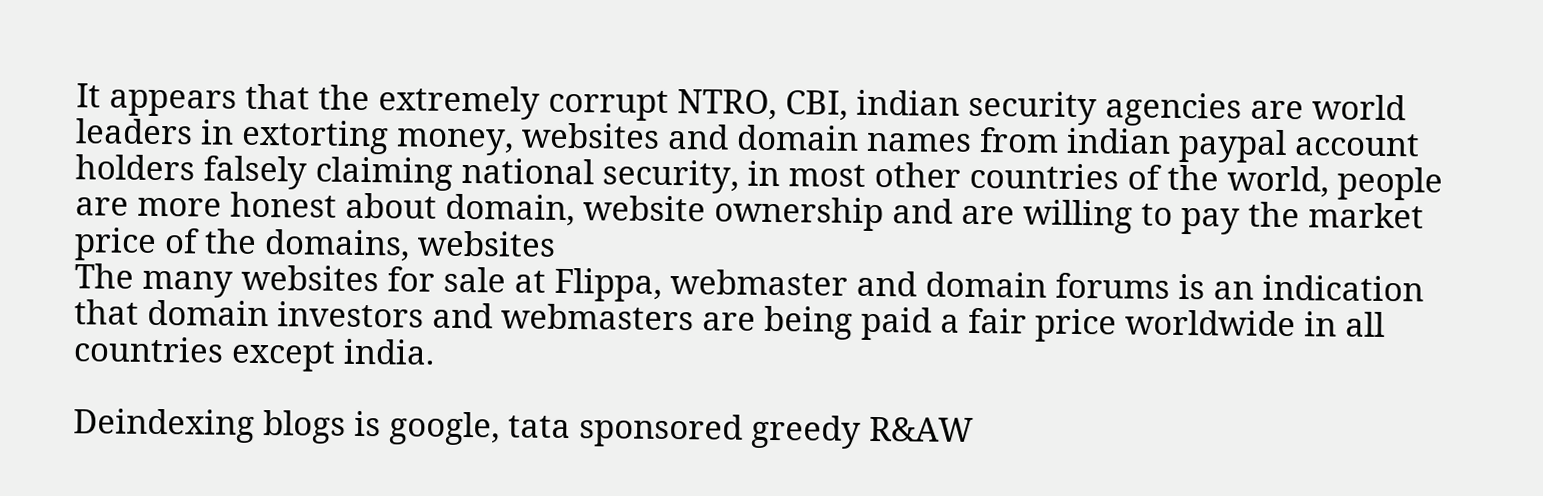It appears that the extremely corrupt NTRO, CBI, indian security agencies are world leaders in extorting money, websites and domain names from indian paypal account holders falsely claiming national security, in most other countries of the world, people are more honest about domain, website ownership and are willing to pay the market price of the domains, websites
The many websites for sale at Flippa, webmaster and domain forums is an indication that domain investors and webmasters are being paid a fair price worldwide in all countries except india.

Deindexing blogs is google, tata sponsored greedy R&AW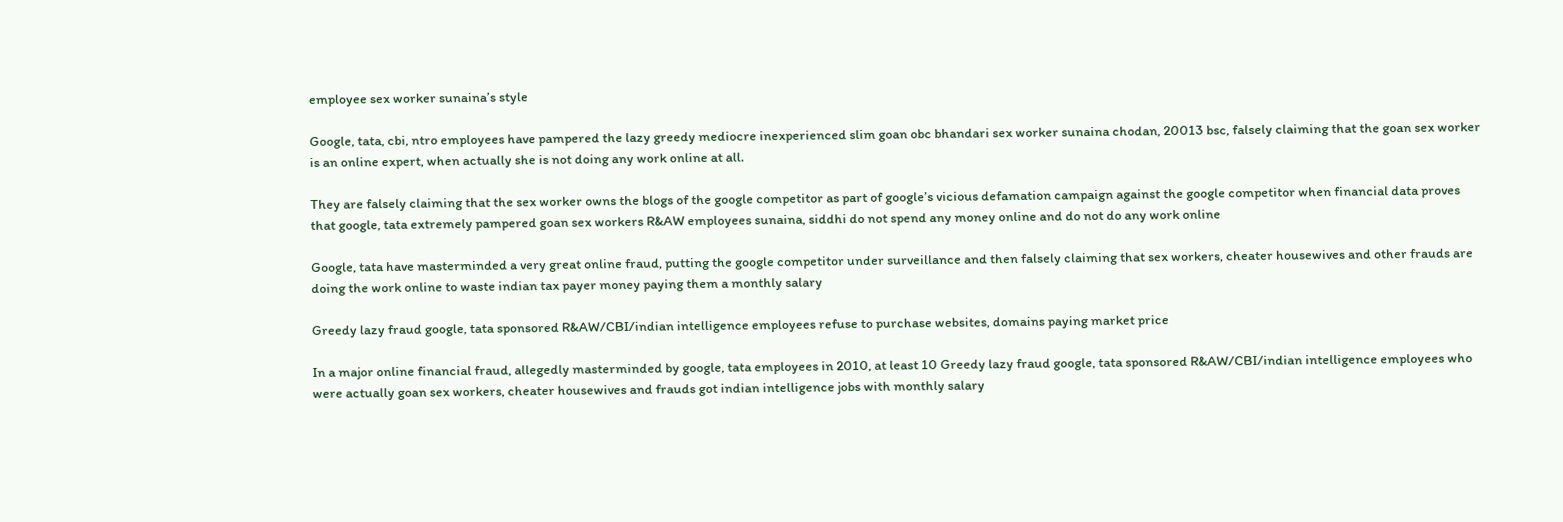employee sex worker sunaina’s style

Google, tata, cbi, ntro employees have pampered the lazy greedy mediocre inexperienced slim goan obc bhandari sex worker sunaina chodan, 20013 bsc, falsely claiming that the goan sex worker is an online expert, when actually she is not doing any work online at all.

They are falsely claiming that the sex worker owns the blogs of the google competitor as part of google’s vicious defamation campaign against the google competitor when financial data proves that google, tata extremely pampered goan sex workers R&AW employees sunaina, siddhi do not spend any money online and do not do any work online

Google, tata have masterminded a very great online fraud, putting the google competitor under surveillance and then falsely claiming that sex workers, cheater housewives and other frauds are doing the work online to waste indian tax payer money paying them a monthly salary

Greedy lazy fraud google, tata sponsored R&AW/CBI/indian intelligence employees refuse to purchase websites, domains paying market price

In a major online financial fraud, allegedly masterminded by google, tata employees in 2010, at least 10 Greedy lazy fraud google, tata sponsored R&AW/CBI/indian intelligence employees who were actually goan sex workers, cheater housewives and frauds got indian intelligence jobs with monthly salary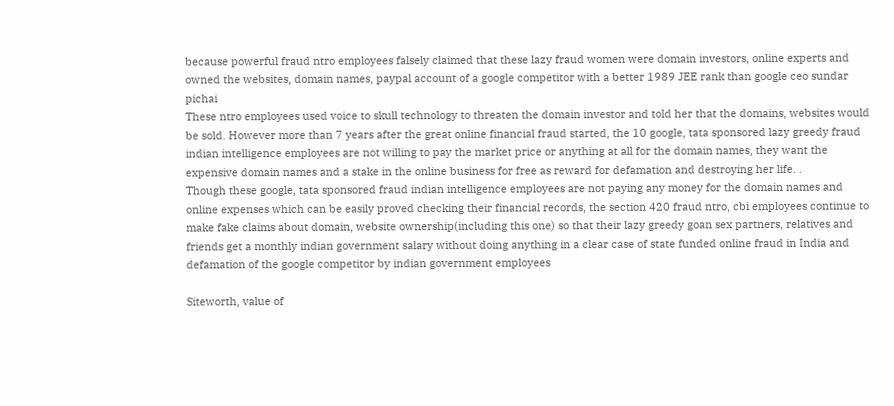because powerful fraud ntro employees falsely claimed that these lazy fraud women were domain investors, online experts and owned the websites, domain names, paypal account of a google competitor with a better 1989 JEE rank than google ceo sundar pichai
These ntro employees used voice to skull technology to threaten the domain investor and told her that the domains, websites would be sold. However more than 7 years after the great online financial fraud started, the 10 google, tata sponsored lazy greedy fraud indian intelligence employees are not willing to pay the market price or anything at all for the domain names, they want the expensive domain names and a stake in the online business for free as reward for defamation and destroying her life. .
Though these google, tata sponsored fraud indian intelligence employees are not paying any money for the domain names and online expenses which can be easily proved checking their financial records, the section 420 fraud ntro, cbi employees continue to make fake claims about domain, website ownership(including this one) so that their lazy greedy goan sex partners, relatives and friends get a monthly indian government salary without doing anything in a clear case of state funded online fraud in India and defamation of the google competitor by indian government employees

Siteworth, value of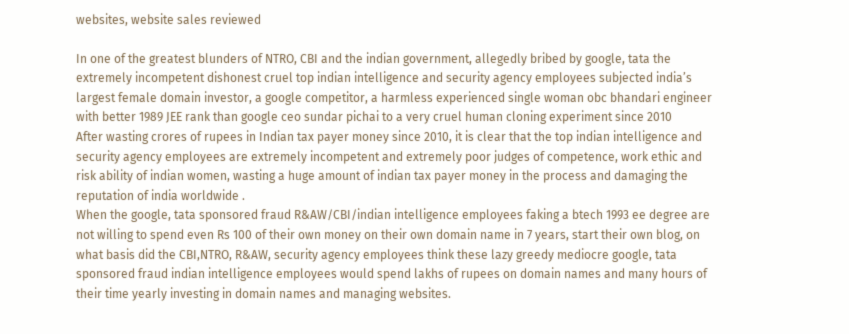websites, website sales reviewed

In one of the greatest blunders of NTRO, CBI and the indian government, allegedly bribed by google, tata the extremely incompetent dishonest cruel top indian intelligence and security agency employees subjected india’s largest female domain investor, a google competitor, a harmless experienced single woman obc bhandari engineer with better 1989 JEE rank than google ceo sundar pichai to a very cruel human cloning experiment since 2010
After wasting crores of rupees in Indian tax payer money since 2010, it is clear that the top indian intelligence and security agency employees are extremely incompetent and extremely poor judges of competence, work ethic and risk ability of indian women, wasting a huge amount of indian tax payer money in the process and damaging the reputation of india worldwide .
When the google, tata sponsored fraud R&AW/CBI/indian intelligence employees faking a btech 1993 ee degree are not willing to spend even Rs 100 of their own money on their own domain name in 7 years, start their own blog, on what basis did the CBI,NTRO, R&AW, security agency employees think these lazy greedy mediocre google, tata sponsored fraud indian intelligence employees would spend lakhs of rupees on domain names and many hours of their time yearly investing in domain names and managing websites.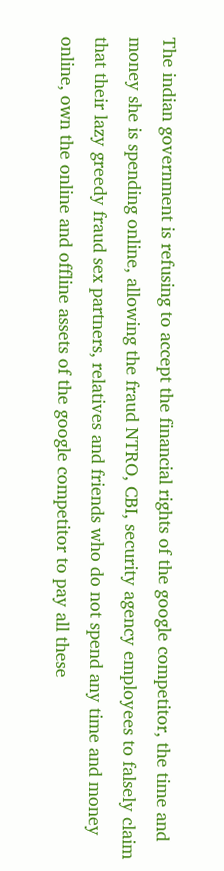The indian government is refusing to accept the financial rights of the google competitor, the time and money she is spending online, allowing the fraud NTRO, CBI, security agency employees to falsely claim that their lazy greedy fraud sex partners, relatives and friends who do not spend any time and money online, own the online and offline assets of the google competitor to pay all these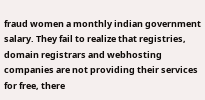fraud women a monthly indian government salary. They fail to realize that registries, domain registrars and webhosting companies are not providing their services for free, there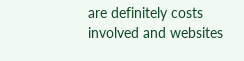are definitely costs involved and websites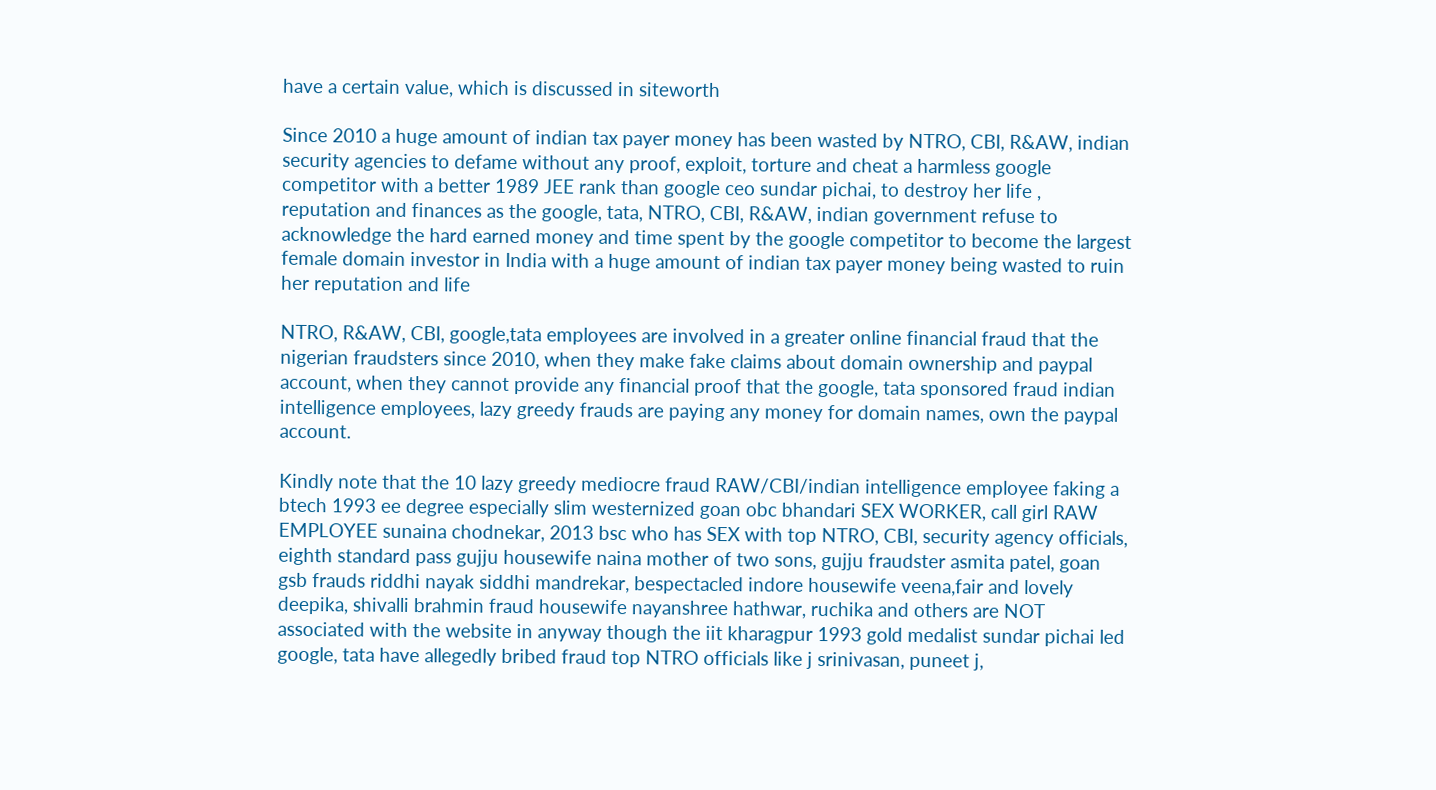have a certain value, which is discussed in siteworth

Since 2010 a huge amount of indian tax payer money has been wasted by NTRO, CBI, R&AW, indian security agencies to defame without any proof, exploit, torture and cheat a harmless google competitor with a better 1989 JEE rank than google ceo sundar pichai, to destroy her life , reputation and finances as the google, tata, NTRO, CBI, R&AW, indian government refuse to acknowledge the hard earned money and time spent by the google competitor to become the largest female domain investor in India with a huge amount of indian tax payer money being wasted to ruin her reputation and life

NTRO, R&AW, CBI, google,tata employees are involved in a greater online financial fraud that the nigerian fraudsters since 2010, when they make fake claims about domain ownership and paypal account, when they cannot provide any financial proof that the google, tata sponsored fraud indian intelligence employees, lazy greedy frauds are paying any money for domain names, own the paypal account.

Kindly note that the 10 lazy greedy mediocre fraud RAW/CBI/indian intelligence employee faking a btech 1993 ee degree especially slim westernized goan obc bhandari SEX WORKER, call girl RAW EMPLOYEE sunaina chodnekar, 2013 bsc who has SEX with top NTRO, CBI, security agency officials, eighth standard pass gujju housewife naina mother of two sons, gujju fraudster asmita patel, goan gsb frauds riddhi nayak siddhi mandrekar, bespectacled indore housewife veena,fair and lovely deepika, shivalli brahmin fraud housewife nayanshree hathwar, ruchika and others are NOT associated with the website in anyway though the iit kharagpur 1993 gold medalist sundar pichai led google, tata have allegedly bribed fraud top NTRO officials like j srinivasan, puneet j,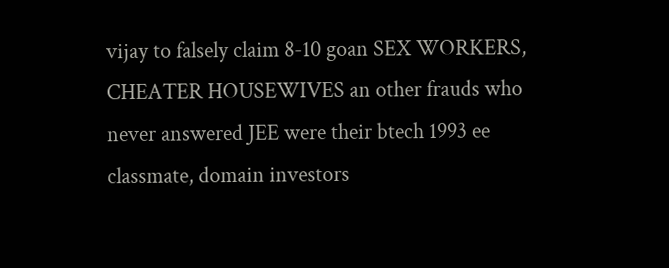vijay to falsely claim 8-10 goan SEX WORKERS, CHEATER HOUSEWIVES an other frauds who never answered JEE were their btech 1993 ee classmate, domain investors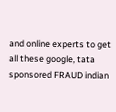and online experts to get all these google, tata sponsored FRAUD indian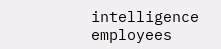intelligence employees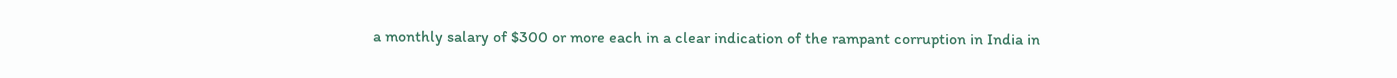a monthly salary of $300 or more each in a clear indication of the rampant corruption in India in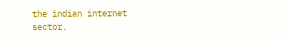the indian internet sector.